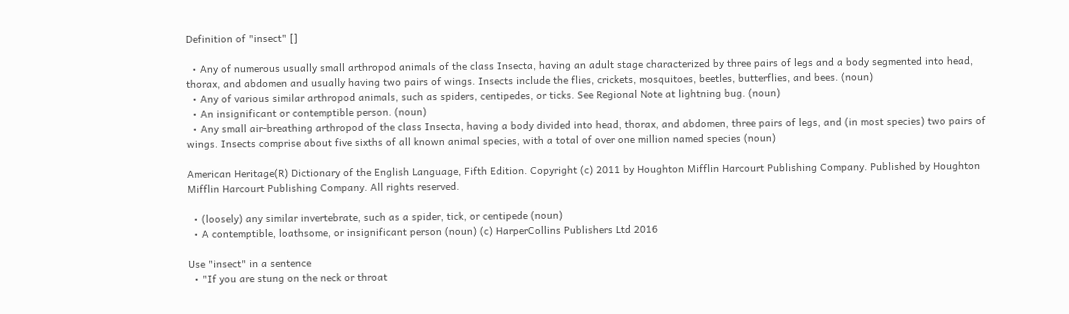Definition of "insect" []

  • Any of numerous usually small arthropod animals of the class Insecta, having an adult stage characterized by three pairs of legs and a body segmented into head, thorax, and abdomen and usually having two pairs of wings. Insects include the flies, crickets, mosquitoes, beetles, butterflies, and bees. (noun)
  • Any of various similar arthropod animals, such as spiders, centipedes, or ticks. See Regional Note at lightning bug. (noun)
  • An insignificant or contemptible person. (noun)
  • Any small air-breathing arthropod of the class Insecta, having a body divided into head, thorax, and abdomen, three pairs of legs, and (in most species) two pairs of wings. Insects comprise about five sixths of all known animal species, with a total of over one million named species (noun)

American Heritage(R) Dictionary of the English Language, Fifth Edition. Copyright (c) 2011 by Houghton Mifflin Harcourt Publishing Company. Published by Houghton Mifflin Harcourt Publishing Company. All rights reserved.

  • (loosely) any similar invertebrate, such as a spider, tick, or centipede (noun)
  • A contemptible, loathsome, or insignificant person (noun) (c) HarperCollins Publishers Ltd 2016

Use "insect" in a sentence
  • "If you are stung on the neck or throat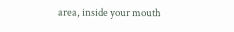area, inside your mouth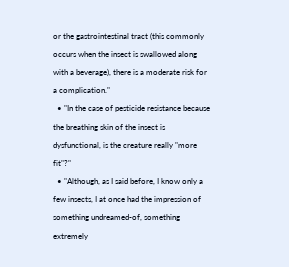or the gastrointestinal tract (this commonly occurs when the insect is swallowed along with a beverage), there is a moderate risk for a complication."
  • "In the case of pesticide resistance because the breathing skin of the insect is dysfunctional, is the creature really "more fit"?"
  • "Although, as I said before, I know only a few insects, I at once had the impression of something undreamed-of, something extremely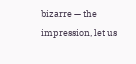bizarre — the impression, let us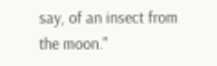say, of an insect from the moon."